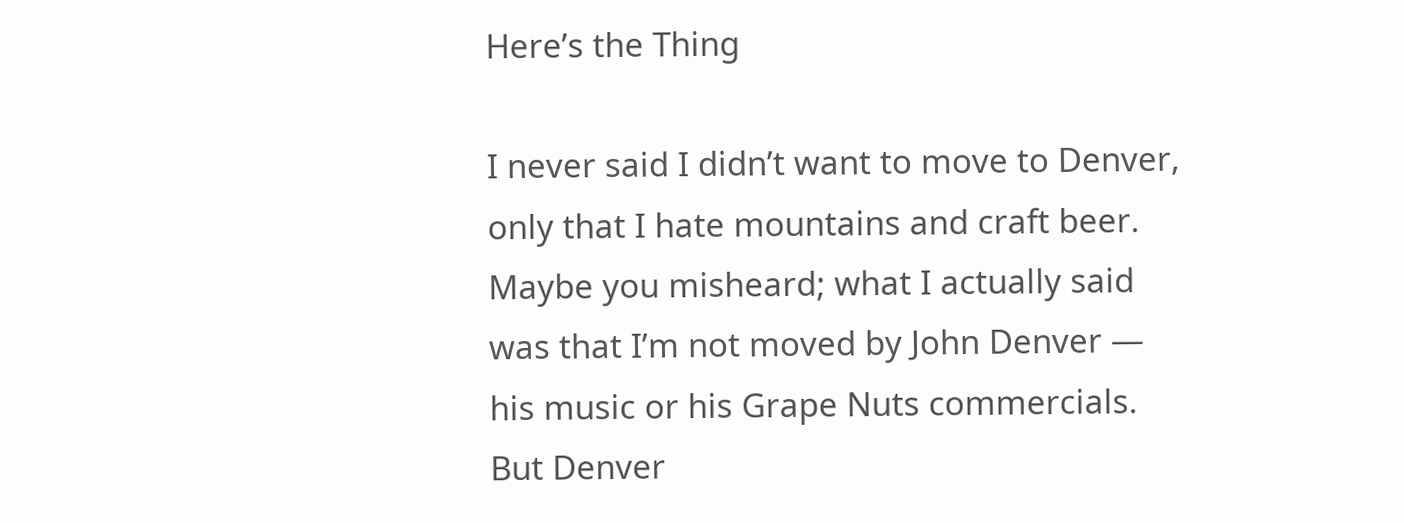Here’s the Thing

I never said I didn’t want to move to Denver,
only that I hate mountains and craft beer.
Maybe you misheard; what I actually said
was that I’m not moved by John Denver —
his music or his Grape Nuts commercials.
But Denver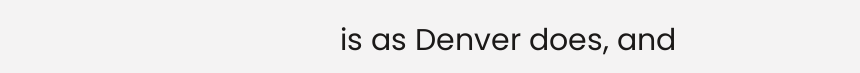is as Denver does, and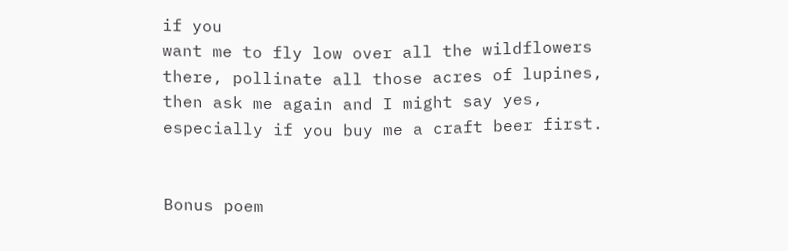if you
want me to fly low over all the wildflowers
there, pollinate all those acres of lupines,
then ask me again and I might say yes,
especially if you buy me a craft beer first.


Bonus poem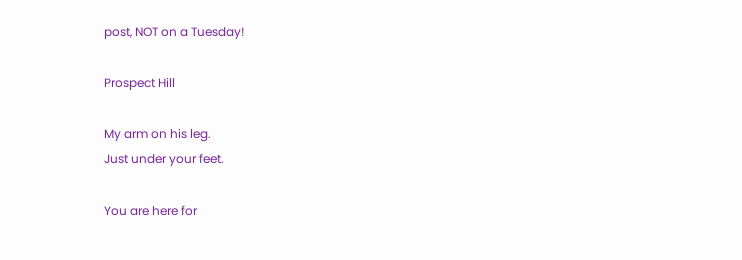post, NOT on a Tuesday!

Prospect Hill

My arm on his leg.
Just under your feet.

You are here for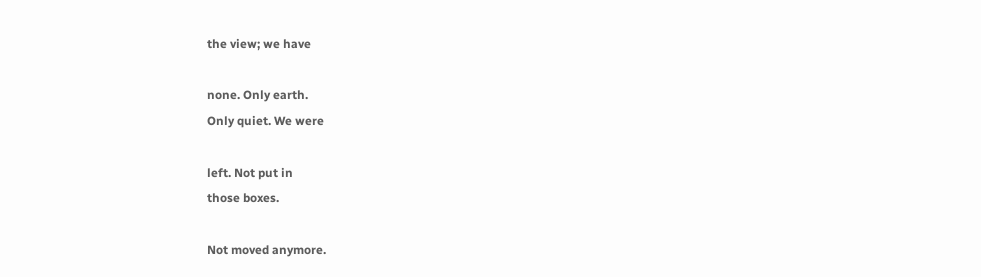the view; we have

none. Only earth.
Only quiet. We were

left. Not put in
those boxes.

Not moved anymore.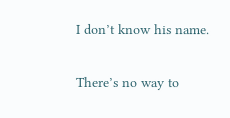I don’t know his name.

There’s no way to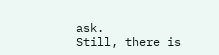ask.
Still, there is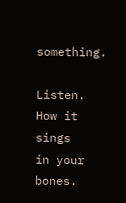something.

Listen. How it sings
in your bones.